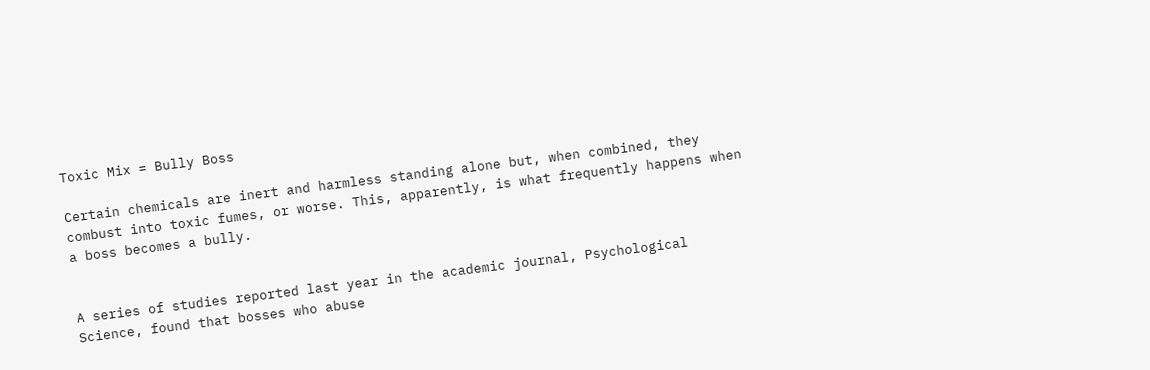Toxic Mix = Bully Boss

Certain chemicals are inert and harmless standing alone but, when combined, they combust into toxic fumes, or worse. This, apparently, is what frequently happens when a boss becomes a bully.


A series of studies reported last year in the academic journal, Psychological Science, found that bosses who abuse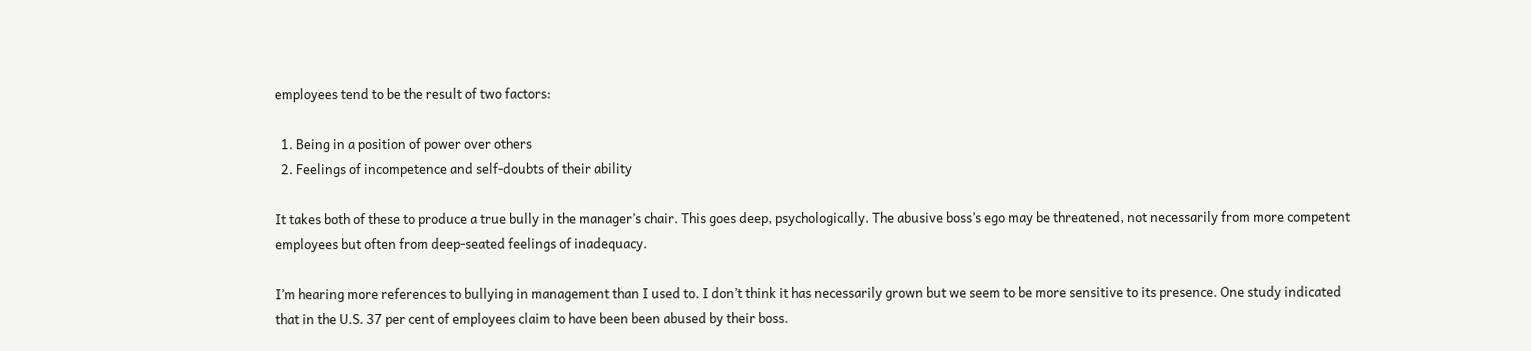employees tend to be the result of two factors:

  1. Being in a position of power over others
  2. Feelings of incompetence and self-doubts of their ability

It takes both of these to produce a true bully in the manager’s chair. This goes deep, psychologically. The abusive boss’s ego may be threatened, not necessarily from more competent employees but often from deep-seated feelings of inadequacy.

I’m hearing more references to bullying in management than I used to. I don’t think it has necessarily grown but we seem to be more sensitive to its presence. One study indicated that in the U.S. 37 per cent of employees claim to have been been abused by their boss.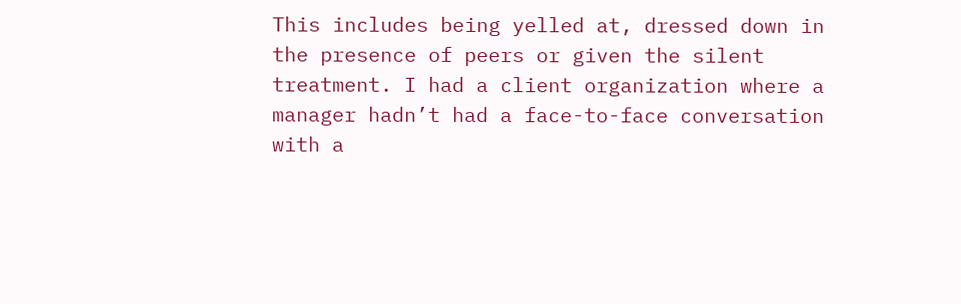This includes being yelled at, dressed down in the presence of peers or given the silent treatment. I had a client organization where a manager hadn’t had a face-to-face conversation with a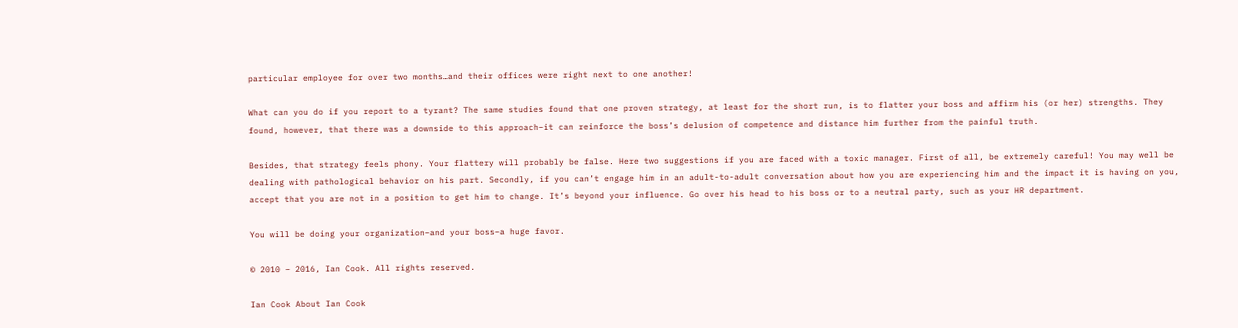particular employee for over two months…and their offices were right next to one another!

What can you do if you report to a tyrant? The same studies found that one proven strategy, at least for the short run, is to flatter your boss and affirm his (or her) strengths. They found, however, that there was a downside to this approach–it can reinforce the boss’s delusion of competence and distance him further from the painful truth.

Besides, that strategy feels phony. Your flattery will probably be false. Here two suggestions if you are faced with a toxic manager. First of all, be extremely careful! You may well be dealing with pathological behavior on his part. Secondly, if you can’t engage him in an adult-to-adult conversation about how you are experiencing him and the impact it is having on you, accept that you are not in a position to get him to change. It’s beyond your influence. Go over his head to his boss or to a neutral party, such as your HR department.

You will be doing your organization–and your boss–a huge favor.

© 2010 – 2016, Ian Cook. All rights reserved.

Ian Cook About Ian Cook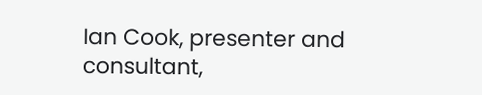Ian Cook, presenter and consultant,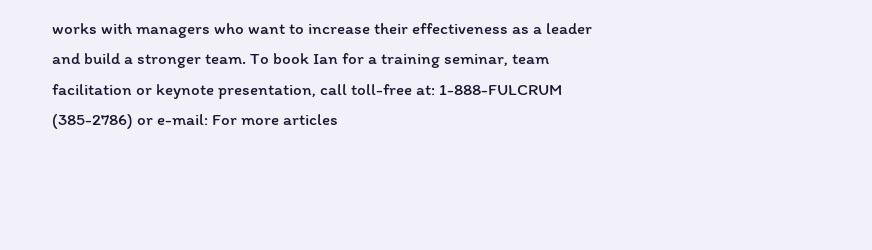works with managers who want to increase their effectiveness as a leader and build a stronger team. To book Ian for a training seminar, team facilitation or keynote presentation, call toll-free at: 1-888-FULCRUM (385-2786) or e-mail: For more articles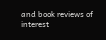and book reviews of interest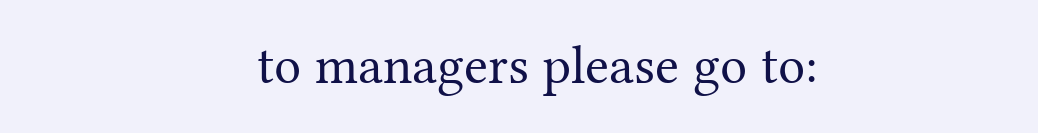to managers please go to: